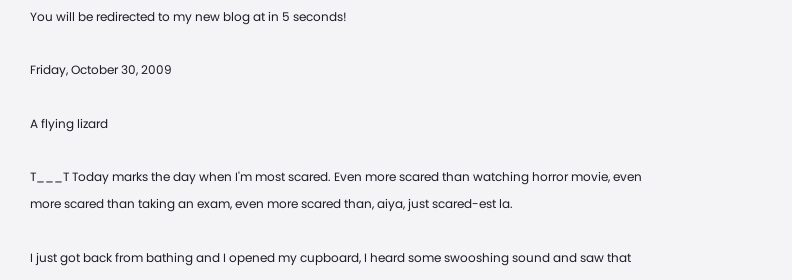You will be redirected to my new blog at in 5 seconds!

Friday, October 30, 2009

A flying lizard

T___T Today marks the day when I'm most scared. Even more scared than watching horror movie, even more scared than taking an exam, even more scared than, aiya, just scared-est la.

I just got back from bathing and I opened my cupboard, I heard some swooshing sound and saw that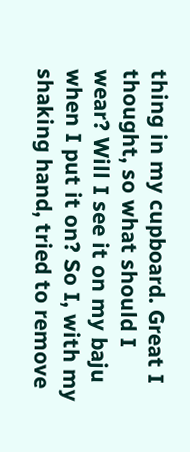thing in my cupboard. Great I thought, so what should I wear? Will I see it on my baju when I put it on? So I, with my shaking hand, tried to remove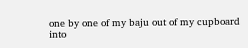one by one of my baju out of my cupboard into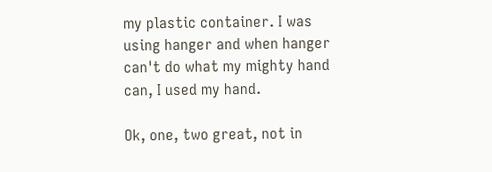my plastic container. I was using hanger and when hanger can't do what my mighty hand can, I used my hand.

Ok, one, two great, not in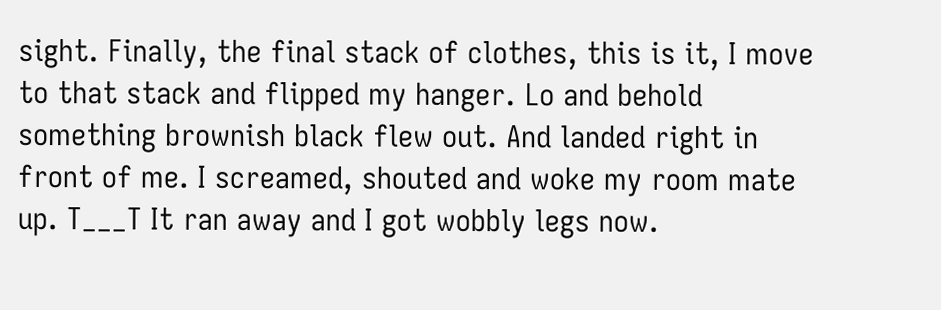sight. Finally, the final stack of clothes, this is it, I move to that stack and flipped my hanger. Lo and behold something brownish black flew out. And landed right in front of me. I screamed, shouted and woke my room mate up. T___T It ran away and I got wobbly legs now.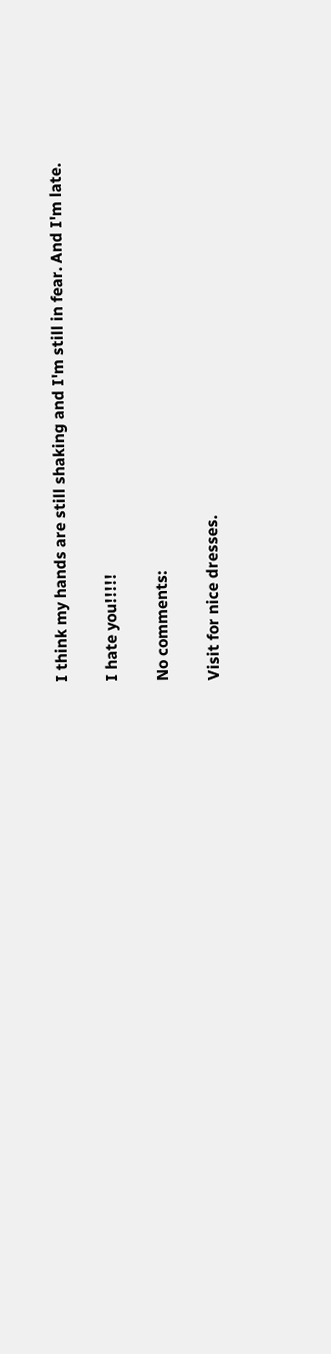I think my hands are still shaking and I'm still in fear. And I'm late.

I hate you!!!!!

No comments:

Visit for nice dresses.